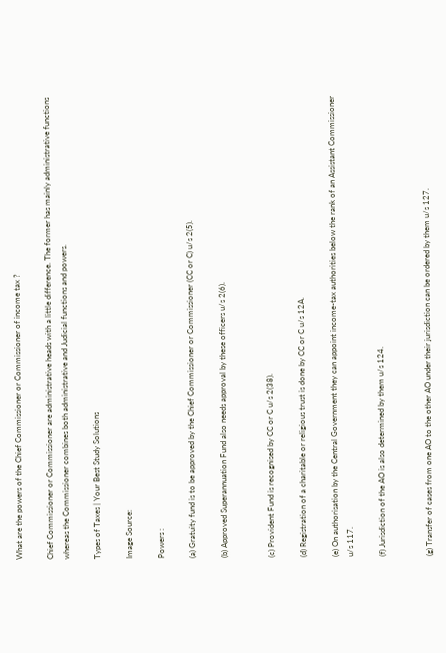What are the powers of the Chief Commissioner or Commissioner of income tax ?

Chief Commissioner or Commissioner are administrative heads with a little difference. The former has mainly administrative functions whereas the Commissioner combines both administrative and Judicial functions and powers.

Types of Taxes | Your Best Study Solutions

Image Source:

Powers :

(a) Gratuity fund is to be approved by the Chief Commissioner or Commissioner (CC or C) u/s 2(5).

(b) Approved Superannuation Fund also needs approval by these officers u/s 2(6).


(c) Provident Fund is recognised by CC or C u/s 2(38).

(d) Registration of a charitable or religious trust is done by CC or C u/s 12A.

(e) On authorisation by the Central Government they can appoint income-tax authorities below the rank of an Assistant Commissioner u/s 117.

(f) Jurisdiction of the AO is also determined by them u/s 124.


(g) Transfer of cases from one AO to the other AO under their jurisdiction can be ordered by them u/s 127.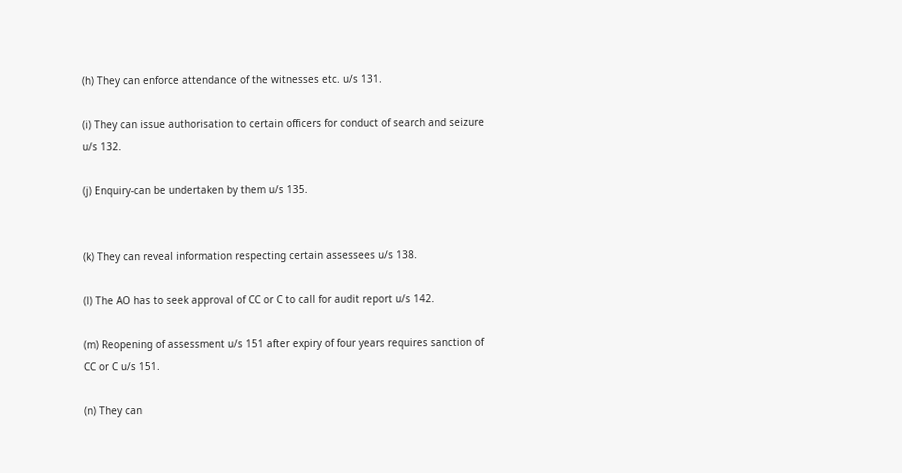(h) They can enforce attendance of the witnesses etc. u/s 131.

(i) They can issue authorisation to certain officers for conduct of search and seizure u/s 132.

(j) Enquiry-can be undertaken by them u/s 135.


(k) They can reveal information respecting certain assessees u/s 138.

(l) The AO has to seek approval of CC or C to call for audit report u/s 142.

(m) Reopening of assessment u/s 151 after expiry of four years requires sanction of CC or C u/s 151.

(n) They can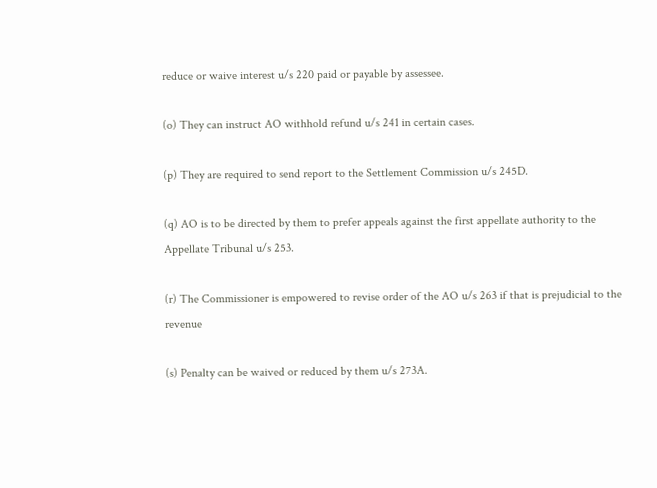reduce or waive interest u/s 220 paid or payable by assessee.

(o) They can instruct AO withhold refund u/s 241 in certain cases.

(p) They are required to send report to the Settlement Commission u/s 245D.

(q) AO is to be directed by them to prefer appeals against the first appellate authority to the Appellate Tribunal u/s 253.

(r) The Commissioner is empowered to revise order of the AO u/s 263 if that is prejudicial to the revenue

(s) Penalty can be waived or reduced by them u/s 273A.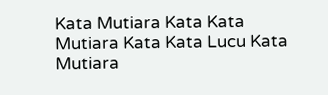Kata Mutiara Kata Kata Mutiara Kata Kata Lucu Kata Mutiara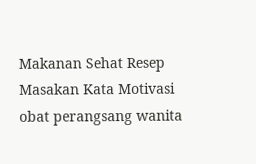Makanan Sehat Resep Masakan Kata Motivasi obat perangsang wanita